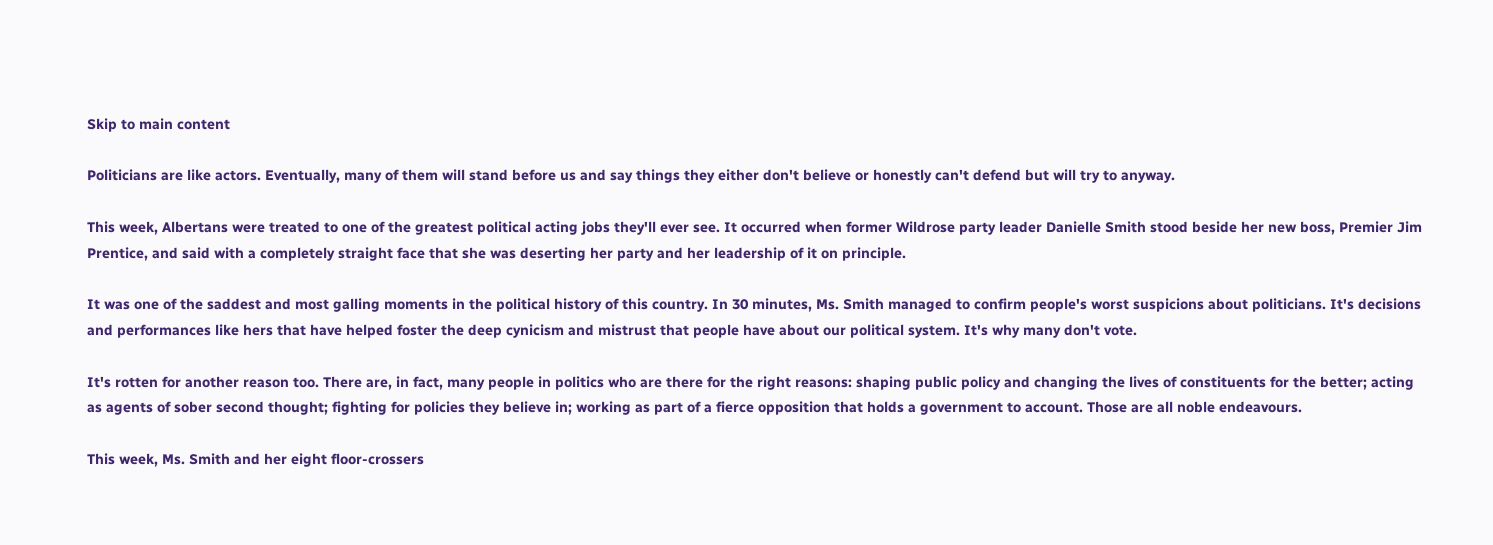Skip to main content

Politicians are like actors. Eventually, many of them will stand before us and say things they either don't believe or honestly can't defend but will try to anyway.

This week, Albertans were treated to one of the greatest political acting jobs they'll ever see. It occurred when former Wildrose party leader Danielle Smith stood beside her new boss, Premier Jim Prentice, and said with a completely straight face that she was deserting her party and her leadership of it on principle.

It was one of the saddest and most galling moments in the political history of this country. In 30 minutes, Ms. Smith managed to confirm people's worst suspicions about politicians. It's decisions and performances like hers that have helped foster the deep cynicism and mistrust that people have about our political system. It's why many don't vote.

It's rotten for another reason too. There are, in fact, many people in politics who are there for the right reasons: shaping public policy and changing the lives of constituents for the better; acting as agents of sober second thought; fighting for policies they believe in; working as part of a fierce opposition that holds a government to account. Those are all noble endeavours.

This week, Ms. Smith and her eight floor-crossers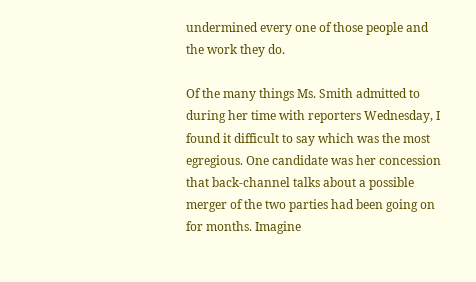undermined every one of those people and the work they do.

Of the many things Ms. Smith admitted to during her time with reporters Wednesday, I found it difficult to say which was the most egregious. One candidate was her concession that back-channel talks about a possible merger of the two parties had been going on for months. Imagine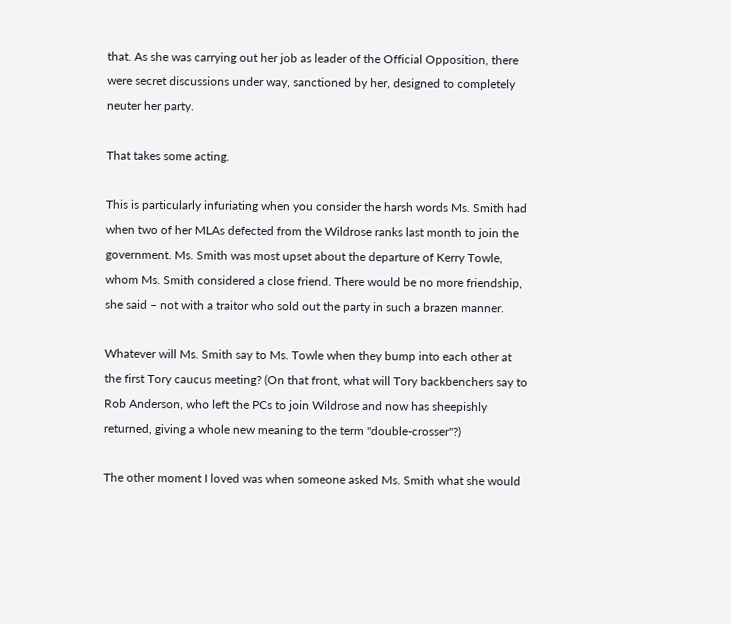that. As she was carrying out her job as leader of the Official Opposition, there were secret discussions under way, sanctioned by her, designed to completely neuter her party.

That takes some acting.

This is particularly infuriating when you consider the harsh words Ms. Smith had when two of her MLAs defected from the Wildrose ranks last month to join the government. Ms. Smith was most upset about the departure of Kerry Towle, whom Ms. Smith considered a close friend. There would be no more friendship, she said – not with a traitor who sold out the party in such a brazen manner.

Whatever will Ms. Smith say to Ms. Towle when they bump into each other at the first Tory caucus meeting? (On that front, what will Tory backbenchers say to Rob Anderson, who left the PCs to join Wildrose and now has sheepishly returned, giving a whole new meaning to the term "double-crosser"?)

The other moment I loved was when someone asked Ms. Smith what she would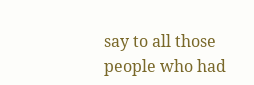say to all those people who had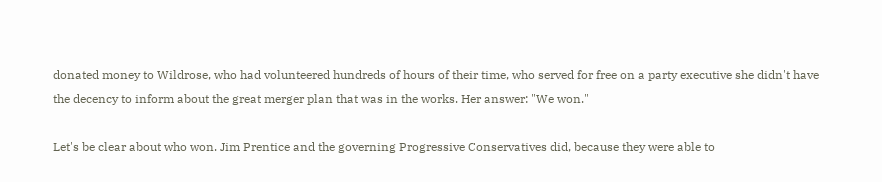donated money to Wildrose, who had volunteered hundreds of hours of their time, who served for free on a party executive she didn't have the decency to inform about the great merger plan that was in the works. Her answer: "We won."

Let's be clear about who won. Jim Prentice and the governing Progressive Conservatives did, because they were able to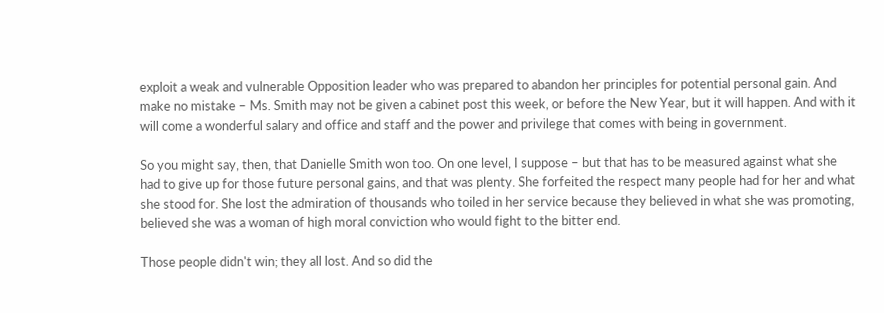exploit a weak and vulnerable Opposition leader who was prepared to abandon her principles for potential personal gain. And make no mistake – Ms. Smith may not be given a cabinet post this week, or before the New Year, but it will happen. And with it will come a wonderful salary and office and staff and the power and privilege that comes with being in government.

So you might say, then, that Danielle Smith won too. On one level, I suppose – but that has to be measured against what she had to give up for those future personal gains, and that was plenty. She forfeited the respect many people had for her and what she stood for. She lost the admiration of thousands who toiled in her service because they believed in what she was promoting, believed she was a woman of high moral conviction who would fight to the bitter end.

Those people didn't win; they all lost. And so did the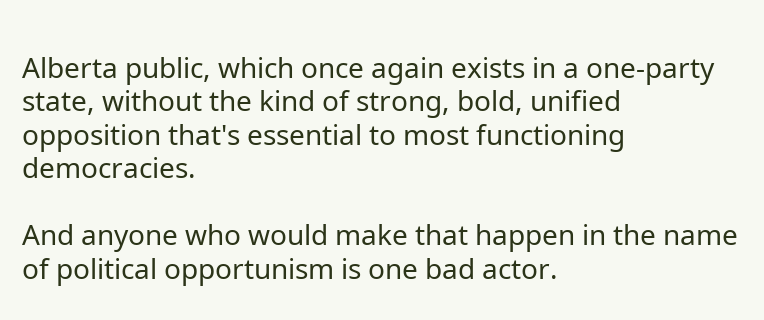Alberta public, which once again exists in a one-party state, without the kind of strong, bold, unified opposition that's essential to most functioning democracies.

And anyone who would make that happen in the name of political opportunism is one bad actor.